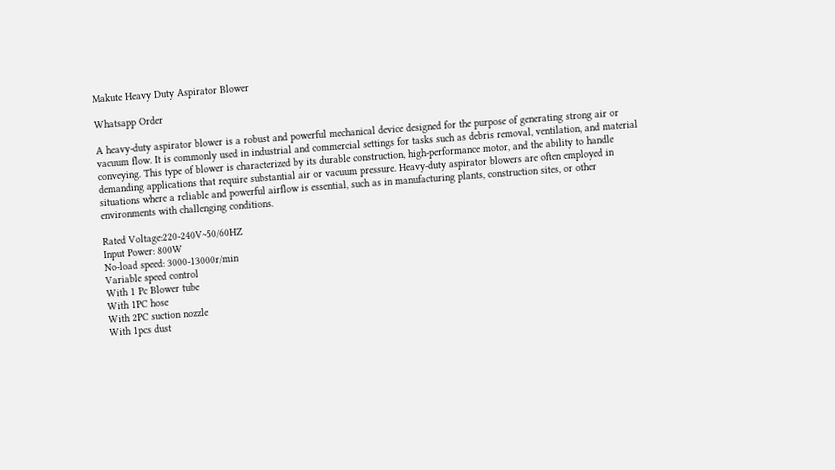Makute Heavy Duty Aspirator Blower

Whatsapp Order

A heavy-duty aspirator blower is a robust and powerful mechanical device designed for the purpose of generating strong air or vacuum flow. It is commonly used in industrial and commercial settings for tasks such as debris removal, ventilation, and material conveying. This type of blower is characterized by its durable construction, high-performance motor, and the ability to handle demanding applications that require substantial air or vacuum pressure. Heavy-duty aspirator blowers are often employed in situations where a reliable and powerful airflow is essential, such as in manufacturing plants, construction sites, or other environments with challenging conditions.

Rated Voltage:220-240V~50/60HZ
Input Power: 800W
No-load speed: 3000-13000r/min
Variable speed control
With 1 Pc Blower tube
With 1PC hose
With 2PC suction nozzle
With 1pcs dust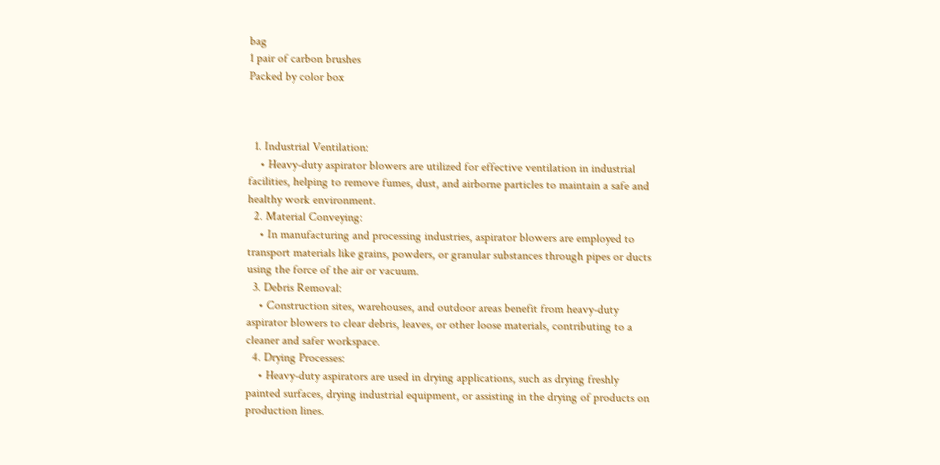bag
1 pair of carbon brushes
Packed by color box



  1. Industrial Ventilation:
    • Heavy-duty aspirator blowers are utilized for effective ventilation in industrial facilities, helping to remove fumes, dust, and airborne particles to maintain a safe and healthy work environment.
  2. Material Conveying:
    • In manufacturing and processing industries, aspirator blowers are employed to transport materials like grains, powders, or granular substances through pipes or ducts using the force of the air or vacuum.
  3. Debris Removal:
    • Construction sites, warehouses, and outdoor areas benefit from heavy-duty aspirator blowers to clear debris, leaves, or other loose materials, contributing to a cleaner and safer workspace.
  4. Drying Processes:
    • Heavy-duty aspirators are used in drying applications, such as drying freshly painted surfaces, drying industrial equipment, or assisting in the drying of products on production lines.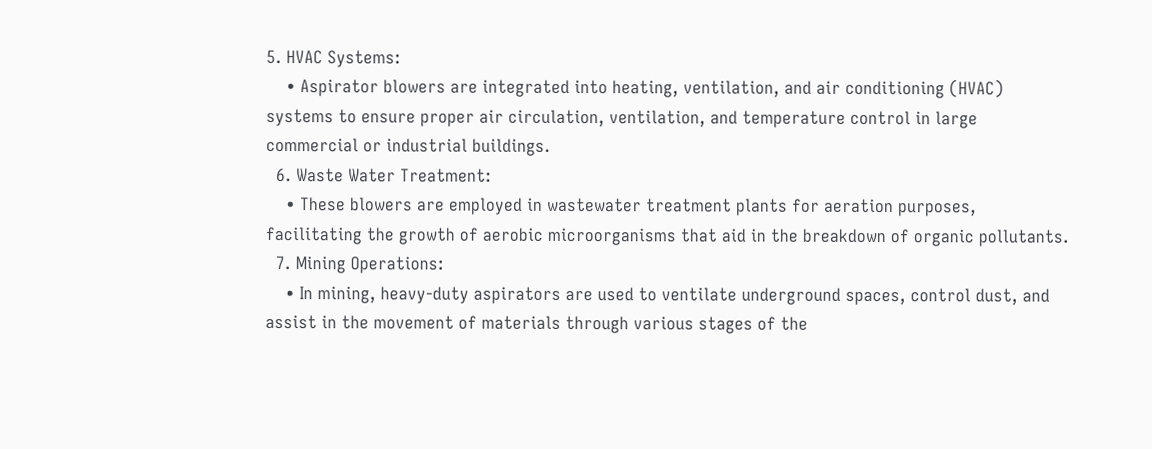5. HVAC Systems:
    • Aspirator blowers are integrated into heating, ventilation, and air conditioning (HVAC) systems to ensure proper air circulation, ventilation, and temperature control in large commercial or industrial buildings.
  6. Waste Water Treatment:
    • These blowers are employed in wastewater treatment plants for aeration purposes, facilitating the growth of aerobic microorganisms that aid in the breakdown of organic pollutants.
  7. Mining Operations:
    • In mining, heavy-duty aspirators are used to ventilate underground spaces, control dust, and assist in the movement of materials through various stages of the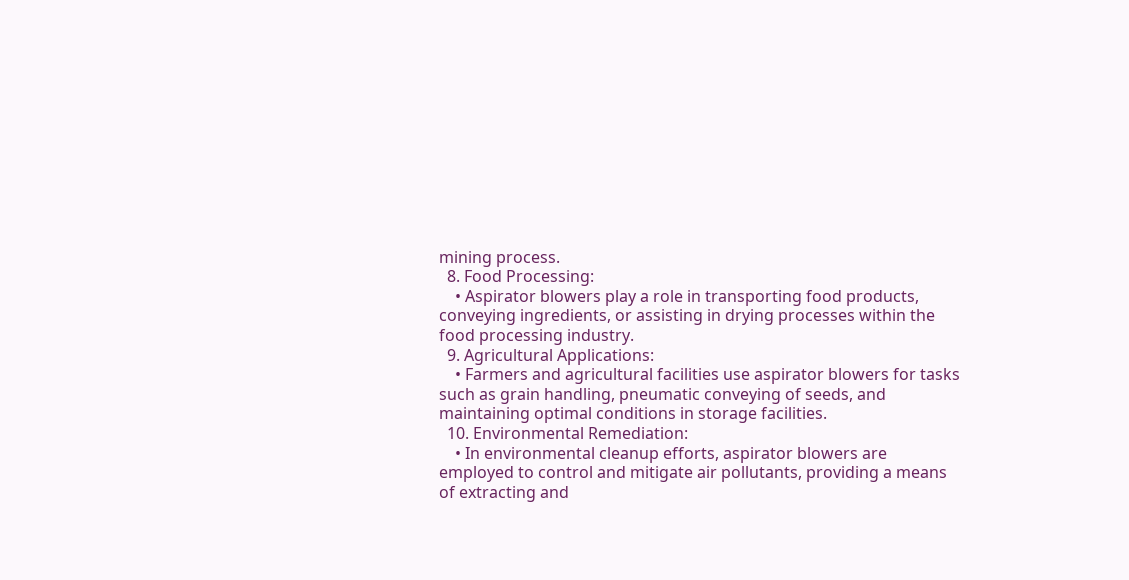mining process.
  8. Food Processing:
    • Aspirator blowers play a role in transporting food products, conveying ingredients, or assisting in drying processes within the food processing industry.
  9. Agricultural Applications:
    • Farmers and agricultural facilities use aspirator blowers for tasks such as grain handling, pneumatic conveying of seeds, and maintaining optimal conditions in storage facilities.
  10. Environmental Remediation:
    • In environmental cleanup efforts, aspirator blowers are employed to control and mitigate air pollutants, providing a means of extracting and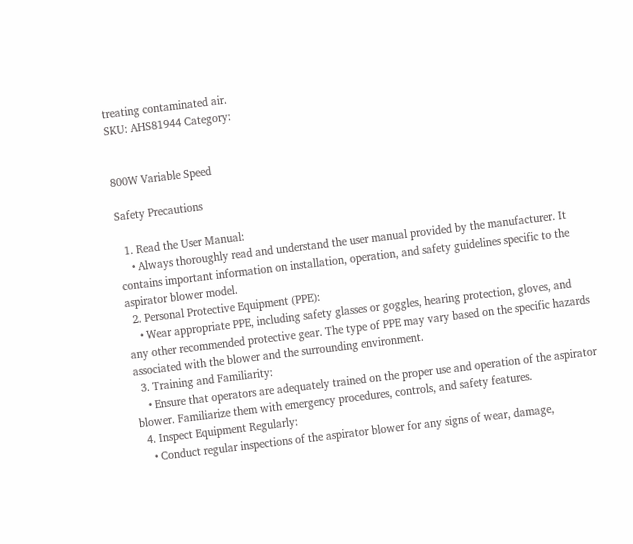treating contaminated air.
SKU: AHS81944 Category:


800W Variable Speed

Safety Precautions

  1. Read the User Manual:
    • Always thoroughly read and understand the user manual provided by the manufacturer. It contains important information on installation, operation, and safety guidelines specific to the aspirator blower model.
  2. Personal Protective Equipment (PPE):
    • Wear appropriate PPE, including safety glasses or goggles, hearing protection, gloves, and any other recommended protective gear. The type of PPE may vary based on the specific hazards associated with the blower and the surrounding environment.
  3. Training and Familiarity:
    • Ensure that operators are adequately trained on the proper use and operation of the aspirator blower. Familiarize them with emergency procedures, controls, and safety features.
  4. Inspect Equipment Regularly:
    • Conduct regular inspections of the aspirator blower for any signs of wear, damage,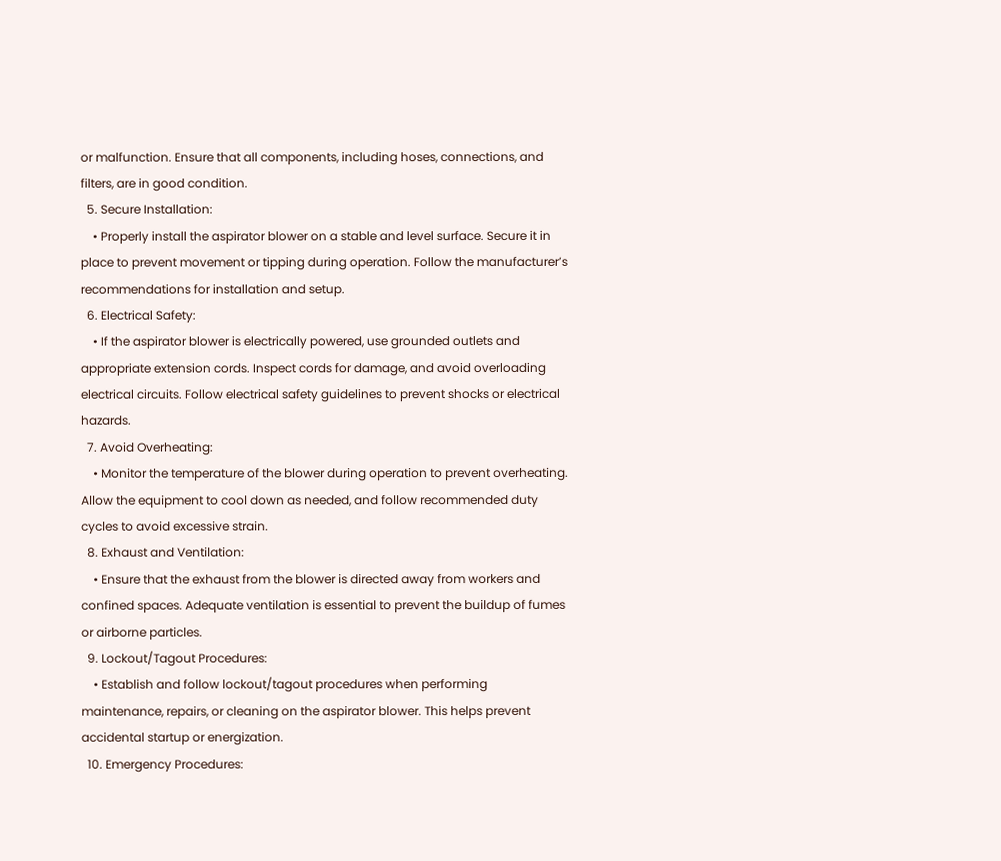or malfunction. Ensure that all components, including hoses, connections, and filters, are in good condition.
  5. Secure Installation:
    • Properly install the aspirator blower on a stable and level surface. Secure it in place to prevent movement or tipping during operation. Follow the manufacturer’s recommendations for installation and setup.
  6. Electrical Safety:
    • If the aspirator blower is electrically powered, use grounded outlets and appropriate extension cords. Inspect cords for damage, and avoid overloading electrical circuits. Follow electrical safety guidelines to prevent shocks or electrical hazards.
  7. Avoid Overheating:
    • Monitor the temperature of the blower during operation to prevent overheating. Allow the equipment to cool down as needed, and follow recommended duty cycles to avoid excessive strain.
  8. Exhaust and Ventilation:
    • Ensure that the exhaust from the blower is directed away from workers and confined spaces. Adequate ventilation is essential to prevent the buildup of fumes or airborne particles.
  9. Lockout/Tagout Procedures:
    • Establish and follow lockout/tagout procedures when performing maintenance, repairs, or cleaning on the aspirator blower. This helps prevent accidental startup or energization.
  10. Emergency Procedures: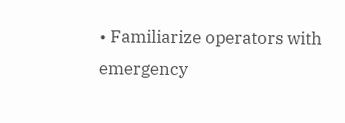• Familiarize operators with emergency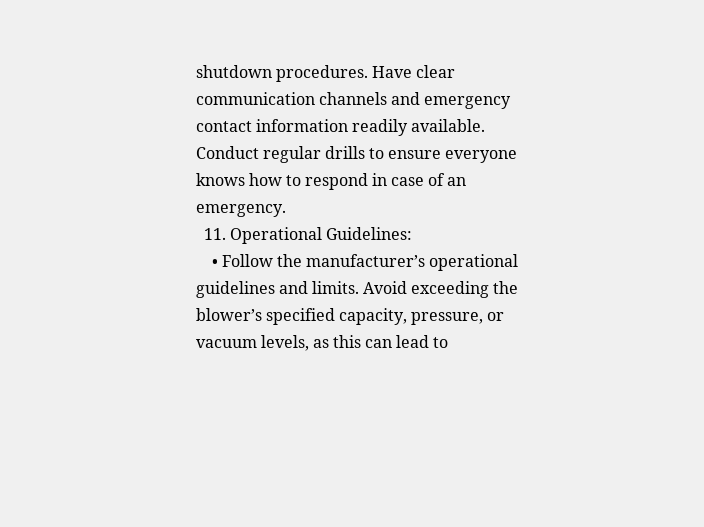shutdown procedures. Have clear communication channels and emergency contact information readily available. Conduct regular drills to ensure everyone knows how to respond in case of an emergency.
  11. Operational Guidelines:
    • Follow the manufacturer’s operational guidelines and limits. Avoid exceeding the blower’s specified capacity, pressure, or vacuum levels, as this can lead to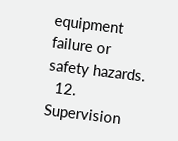equipment failure or safety hazards.
  12. Supervision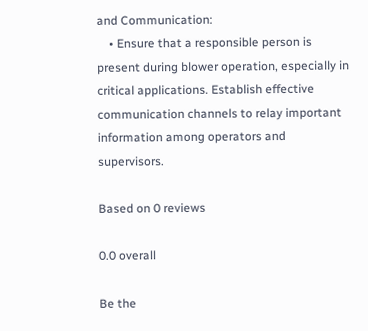and Communication:
    • Ensure that a responsible person is present during blower operation, especially in critical applications. Establish effective communication channels to relay important information among operators and supervisors.

Based on 0 reviews

0.0 overall

Be the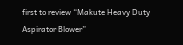first to review “Makute Heavy Duty Aspirator Blower”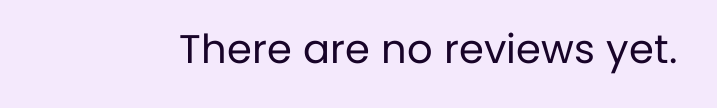There are no reviews yet.